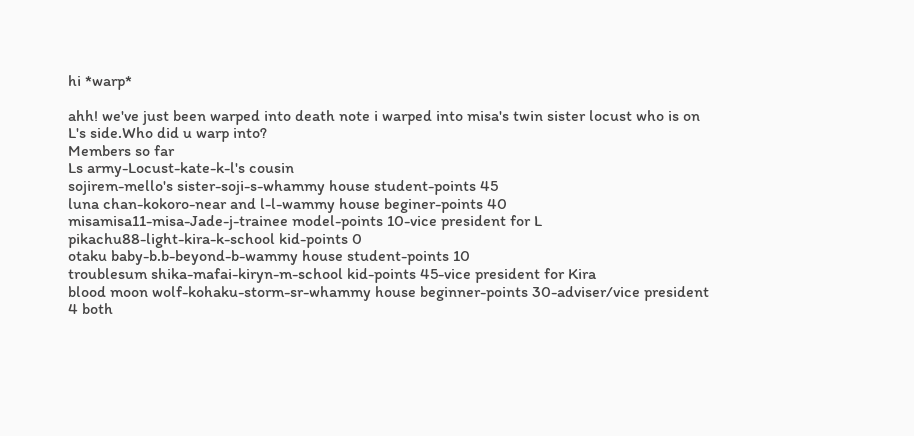hi *warp*

ahh! we've just been warped into death note i warped into misa's twin sister locust who is on L's side.Who did u warp into?
Members so far
Ls army-Locust-kate-k-l's cousin
sojirem-mello's sister-soji-s-whammy house student-points 45
luna chan-kokoro-near and l-l-wammy house beginer-points 40
misamisa11-misa-Jade-j-trainee model-points 10-vice president for L
pikachu88-light-kira-k-school kid-points 0
otaku baby-b.b-beyond-b-wammy house student-points 10
troublesum shika-mafai-kiryn-m-school kid-points 45-vice president for Kira
blood moon wolf-kohaku-storm-sr-whammy house beginner-points 30-adviser/vice president 4 both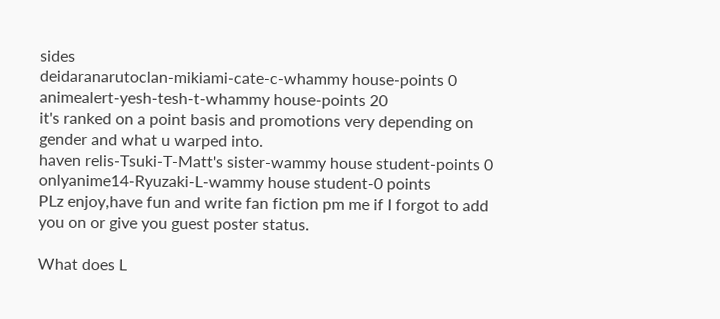sides
deidaranarutoclan-mikiami-cate-c-whammy house-points 0
animealert-yesh-tesh-t-whammy house-points 20
it's ranked on a point basis and promotions very depending on gender and what u warped into.
haven relis-Tsuki-T-Matt's sister-wammy house student-points 0
onlyanime14-Ryuzaki-L-wammy house student-0 points
PLz enjoy,have fun and write fan fiction pm me if I forgot to add you on or give you guest poster status.

What does L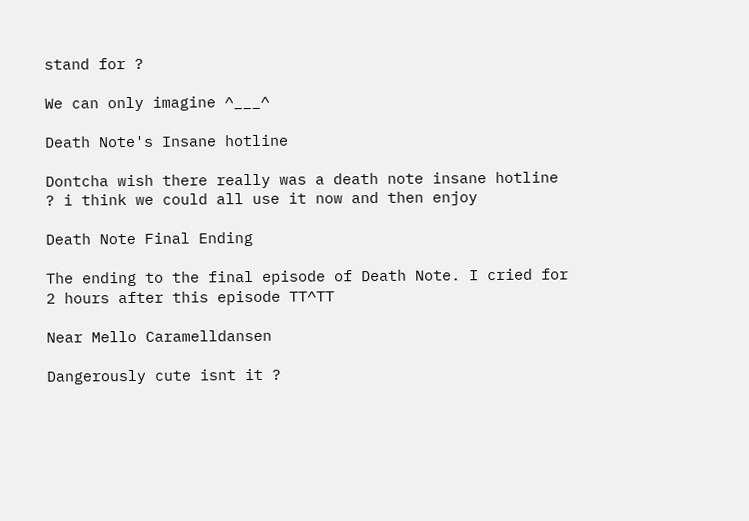stand for ?

We can only imagine ^___^

Death Note's Insane hotline

Dontcha wish there really was a death note insane hotline ? i think we could all use it now and then enjoy

Death Note Final Ending

The ending to the final episode of Death Note. I cried for 2 hours after this episode TT^TT

Near Mello Caramelldansen

Dangerously cute isnt it ?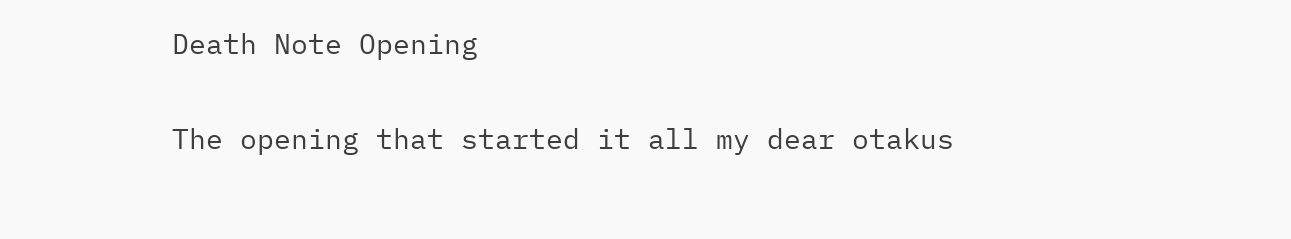Death Note Opening

The opening that started it all my dear otakus